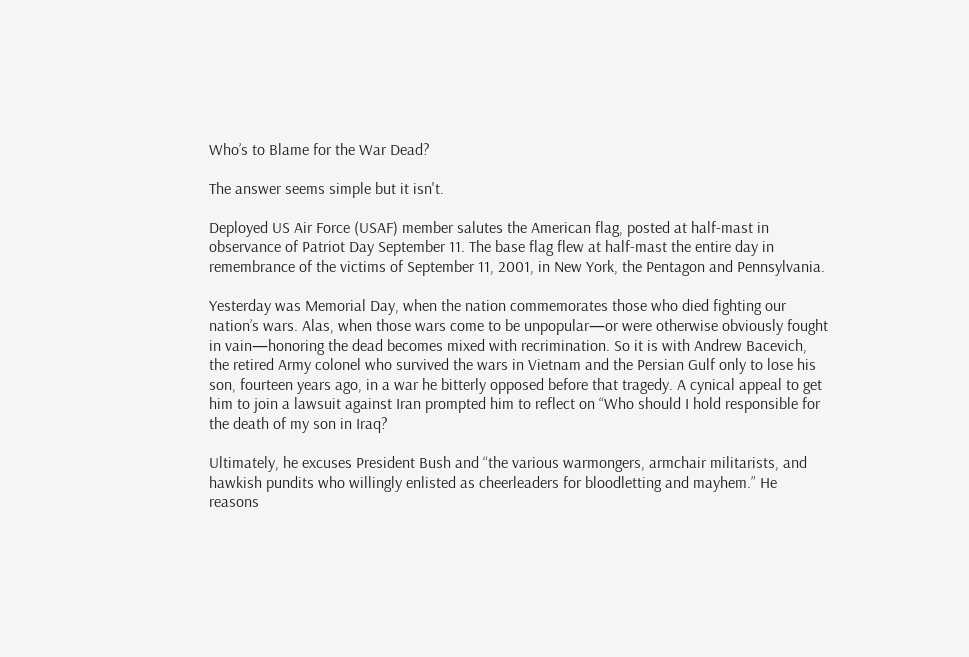Who’s to Blame for the War Dead?

The answer seems simple but it isn't.

Deployed US Air Force (USAF) member salutes the American flag, posted at half-mast in observance of Patriot Day September 11. The base flag flew at half-mast the entire day in remembrance of the victims of September 11, 2001, in New York, the Pentagon and Pennsylvania.

Yesterday was Memorial Day, when the nation commemorates those who died fighting our nation’s wars. Alas, when those wars come to be unpopular—or were otherwise obviously fought in vain—honoring the dead becomes mixed with recrimination. So it is with Andrew Bacevich, the retired Army colonel who survived the wars in Vietnam and the Persian Gulf only to lose his son, fourteen years ago, in a war he bitterly opposed before that tragedy. A cynical appeal to get him to join a lawsuit against Iran prompted him to reflect on “Who should I hold responsible for the death of my son in Iraq?

Ultimately, he excuses President Bush and “the various warmongers, armchair militarists, and hawkish pundits who willingly enlisted as cheerleaders for bloodletting and mayhem.” He reasons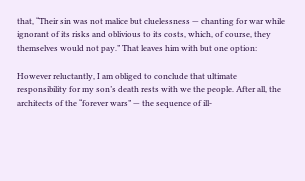that, “Their sin was not malice but cluelessness — chanting for war while ignorant of its risks and oblivious to its costs, which, of course, they themselves would not pay.” That leaves him with but one option:

However reluctantly, I am obliged to conclude that ultimate responsibility for my son’s death rests with we the people. After all, the architects of the “forever wars” — the sequence of ill-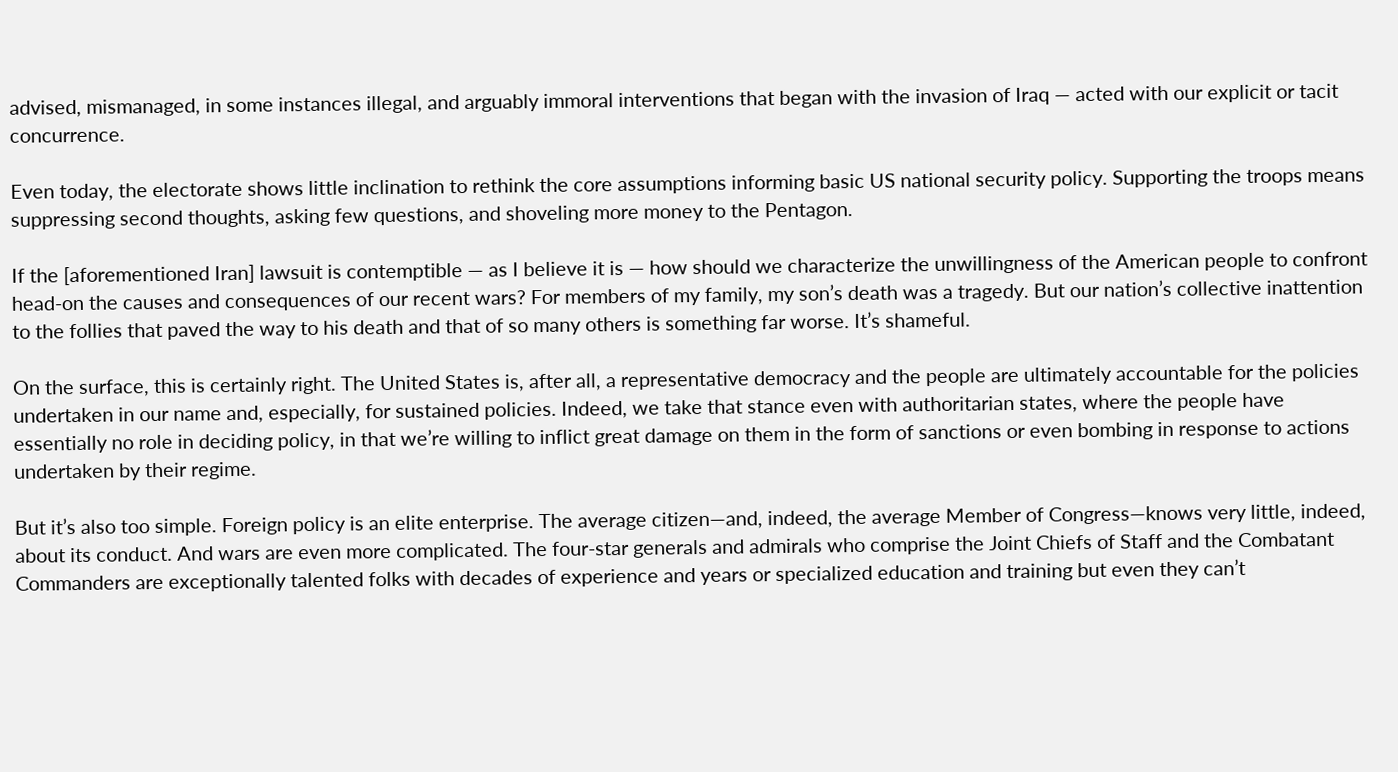advised, mismanaged, in some instances illegal, and arguably immoral interventions that began with the invasion of Iraq — acted with our explicit or tacit concurrence.

Even today, the electorate shows little inclination to rethink the core assumptions informing basic US national security policy. Supporting the troops means suppressing second thoughts, asking few questions, and shoveling more money to the Pentagon.

If the [aforementioned Iran] lawsuit is contemptible — as I believe it is — how should we characterize the unwillingness of the American people to confront head-on the causes and consequences of our recent wars? For members of my family, my son’s death was a tragedy. But our nation’s collective inattention to the follies that paved the way to his death and that of so many others is something far worse. It’s shameful.

On the surface, this is certainly right. The United States is, after all, a representative democracy and the people are ultimately accountable for the policies undertaken in our name and, especially, for sustained policies. Indeed, we take that stance even with authoritarian states, where the people have essentially no role in deciding policy, in that we’re willing to inflict great damage on them in the form of sanctions or even bombing in response to actions undertaken by their regime.

But it’s also too simple. Foreign policy is an elite enterprise. The average citizen—and, indeed, the average Member of Congress—knows very little, indeed, about its conduct. And wars are even more complicated. The four-star generals and admirals who comprise the Joint Chiefs of Staff and the Combatant Commanders are exceptionally talented folks with decades of experience and years or specialized education and training but even they can’t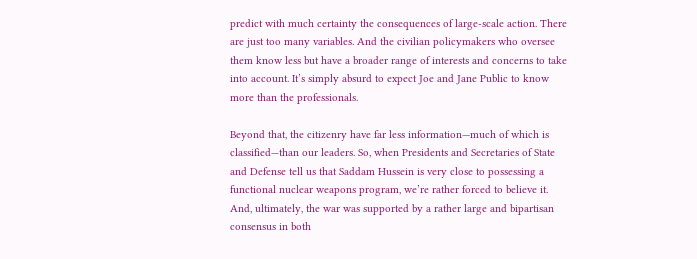predict with much certainty the consequences of large-scale action. There are just too many variables. And the civilian policymakers who oversee them know less but have a broader range of interests and concerns to take into account. It’s simply absurd to expect Joe and Jane Public to know more than the professionals.

Beyond that, the citizenry have far less information—much of which is classified—than our leaders. So, when Presidents and Secretaries of State and Defense tell us that Saddam Hussein is very close to possessing a functional nuclear weapons program, we’re rather forced to believe it. And, ultimately, the war was supported by a rather large and bipartisan consensus in both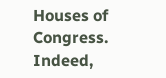Houses of Congress. Indeed,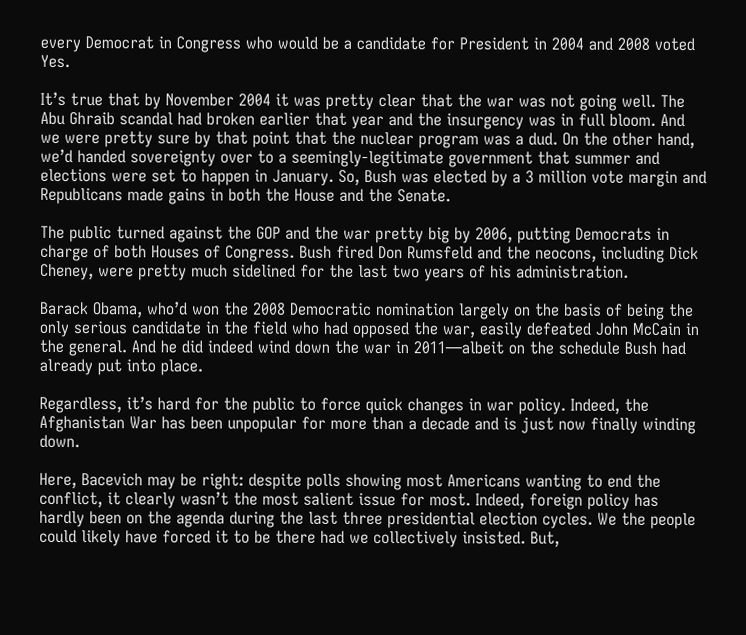every Democrat in Congress who would be a candidate for President in 2004 and 2008 voted Yes.

It’s true that by November 2004 it was pretty clear that the war was not going well. The Abu Ghraib scandal had broken earlier that year and the insurgency was in full bloom. And we were pretty sure by that point that the nuclear program was a dud. On the other hand, we’d handed sovereignty over to a seemingly-legitimate government that summer and elections were set to happen in January. So, Bush was elected by a 3 million vote margin and Republicans made gains in both the House and the Senate.

The public turned against the GOP and the war pretty big by 2006, putting Democrats in charge of both Houses of Congress. Bush fired Don Rumsfeld and the neocons, including Dick Cheney, were pretty much sidelined for the last two years of his administration.

Barack Obama, who’d won the 2008 Democratic nomination largely on the basis of being the only serious candidate in the field who had opposed the war, easily defeated John McCain in the general. And he did indeed wind down the war in 2011—albeit on the schedule Bush had already put into place.

Regardless, it’s hard for the public to force quick changes in war policy. Indeed, the Afghanistan War has been unpopular for more than a decade and is just now finally winding down.

Here, Bacevich may be right: despite polls showing most Americans wanting to end the conflict, it clearly wasn’t the most salient issue for most. Indeed, foreign policy has hardly been on the agenda during the last three presidential election cycles. We the people could likely have forced it to be there had we collectively insisted. But,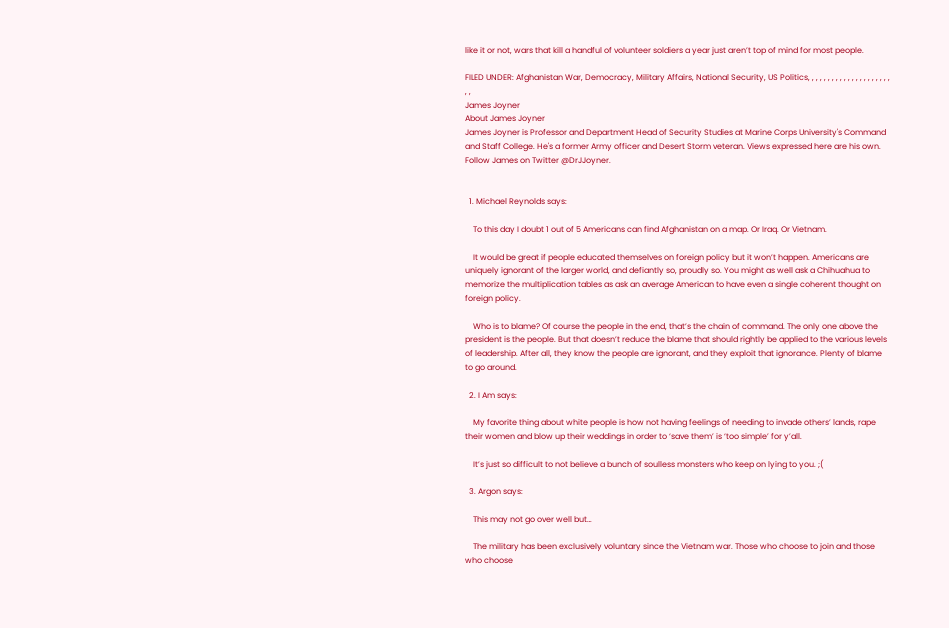like it or not, wars that kill a handful of volunteer soldiers a year just aren’t top of mind for most people.

FILED UNDER: Afghanistan War, Democracy, Military Affairs, National Security, US Politics, , , , , , , , , , , , , , , , , , , , , , ,
James Joyner
About James Joyner
James Joyner is Professor and Department Head of Security Studies at Marine Corps University's Command and Staff College. He's a former Army officer and Desert Storm veteran. Views expressed here are his own. Follow James on Twitter @DrJJoyner.


  1. Michael Reynolds says:

    To this day I doubt 1 out of 5 Americans can find Afghanistan on a map. Or Iraq. Or Vietnam.

    It would be great if people educated themselves on foreign policy but it won’t happen. Americans are uniquely ignorant of the larger world, and defiantly so, proudly so. You might as well ask a Chihuahua to memorize the multiplication tables as ask an average American to have even a single coherent thought on foreign policy.

    Who is to blame? Of course the people in the end, that’s the chain of command. The only one above the president is the people. But that doesn’t reduce the blame that should rightly be applied to the various levels of leadership. After all, they know the people are ignorant, and they exploit that ignorance. Plenty of blame to go around.

  2. I Am says:

    My favorite thing about white people is how not having feelings of needing to invade others’ lands, rape their women and blow up their weddings in order to ‘save them’ is ‘too simple’ for y’all.

    It’s just so difficult to not believe a bunch of soulless monsters who keep on lying to you. ;(

  3. Argon says:

    This may not go over well but…

    The military has been exclusively voluntary since the Vietnam war. Those who choose to join and those who choose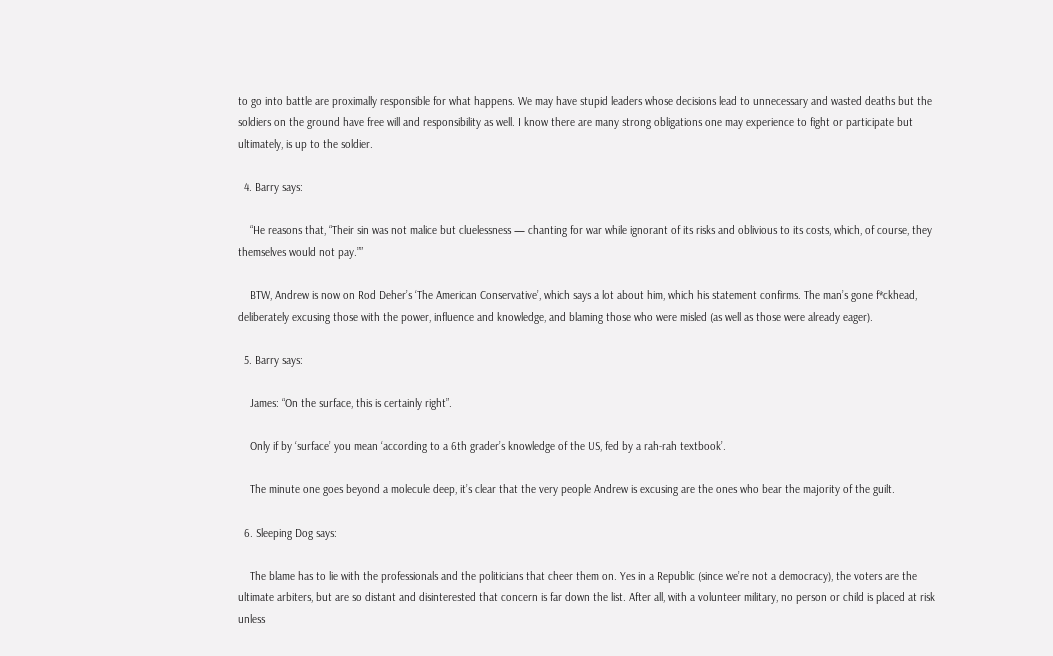to go into battle are proximally responsible for what happens. We may have stupid leaders whose decisions lead to unnecessary and wasted deaths but the soldiers on the ground have free will and responsibility as well. I know there are many strong obligations one may experience to fight or participate but ultimately, is up to the soldier.

  4. Barry says:

    “He reasons that, “Their sin was not malice but cluelessness — chanting for war while ignorant of its risks and oblivious to its costs, which, of course, they themselves would not pay.””

    BTW, Andrew is now on Rod Deher’s ‘The American Conservative’, which says a lot about him, which his statement confirms. The man’s gone f*ckhead, deliberately excusing those with the power, influence and knowledge, and blaming those who were misled (as well as those were already eager).

  5. Barry says:

    James: “On the surface, this is certainly right”.

    Only if by ‘surface’ you mean ‘according to a 6th grader’s knowledge of the US, fed by a rah-rah textbook’.

    The minute one goes beyond a molecule deep, it’s clear that the very people Andrew is excusing are the ones who bear the majority of the guilt.

  6. Sleeping Dog says:

    The blame has to lie with the professionals and the politicians that cheer them on. Yes in a Republic (since we’re not a democracy), the voters are the ultimate arbiters, but are so distant and disinterested that concern is far down the list. After all, with a volunteer military, no person or child is placed at risk unless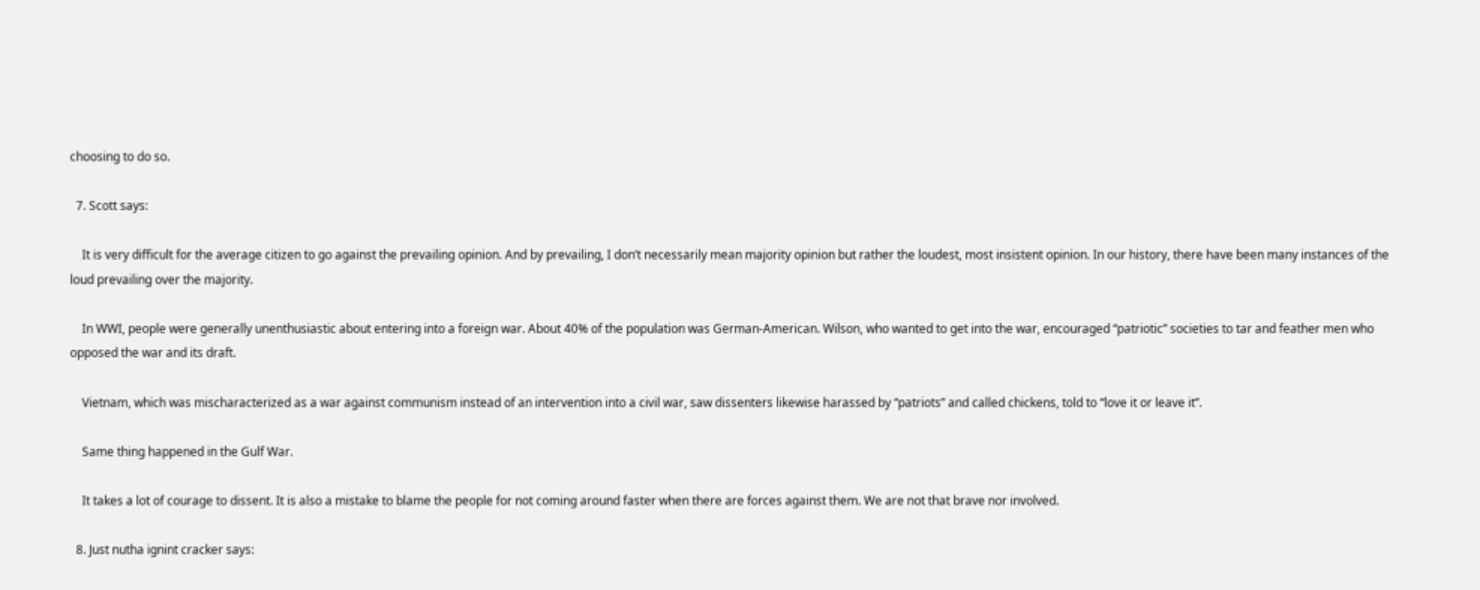choosing to do so.

  7. Scott says:

    It is very difficult for the average citizen to go against the prevailing opinion. And by prevailing, I don’t necessarily mean majority opinion but rather the loudest, most insistent opinion. In our history, there have been many instances of the loud prevailing over the majority.

    In WWI, people were generally unenthusiastic about entering into a foreign war. About 40% of the population was German-American. Wilson, who wanted to get into the war, encouraged “patriotic” societies to tar and feather men who opposed the war and its draft.

    Vietnam, which was mischaracterized as a war against communism instead of an intervention into a civil war, saw dissenters likewise harassed by “patriots” and called chickens, told to “love it or leave it”.

    Same thing happened in the Gulf War.

    It takes a lot of courage to dissent. It is also a mistake to blame the people for not coming around faster when there are forces against them. We are not that brave nor involved.

  8. Just nutha ignint cracker says: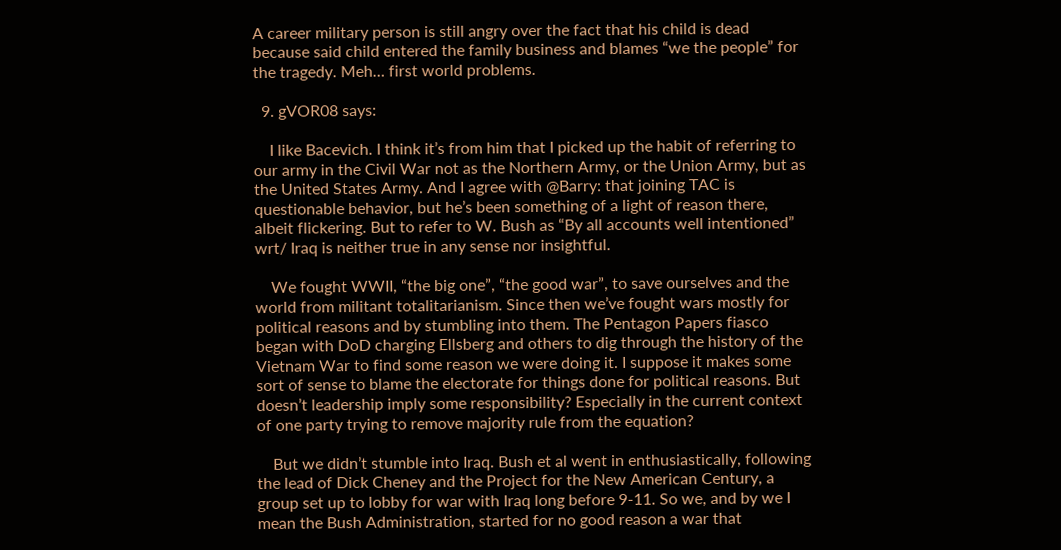A career military person is still angry over the fact that his child is dead because said child entered the family business and blames “we the people” for the tragedy. Meh… first world problems.

  9. gVOR08 says:

    I like Bacevich. I think it’s from him that I picked up the habit of referring to our army in the Civil War not as the Northern Army, or the Union Army, but as the United States Army. And I agree with @Barry: that joining TAC is questionable behavior, but he’s been something of a light of reason there, albeit flickering. But to refer to W. Bush as “By all accounts well intentioned” wrt/ Iraq is neither true in any sense nor insightful.

    We fought WWII, “the big one”, “the good war”, to save ourselves and the world from militant totalitarianism. Since then we’ve fought wars mostly for political reasons and by stumbling into them. The Pentagon Papers fiasco began with DoD charging Ellsberg and others to dig through the history of the Vietnam War to find some reason we were doing it. I suppose it makes some sort of sense to blame the electorate for things done for political reasons. But doesn’t leadership imply some responsibility? Especially in the current context of one party trying to remove majority rule from the equation?

    But we didn’t stumble into Iraq. Bush et al went in enthusiastically, following the lead of Dick Cheney and the Project for the New American Century, a group set up to lobby for war with Iraq long before 9-11. So we, and by we I mean the Bush Administration, started for no good reason a war that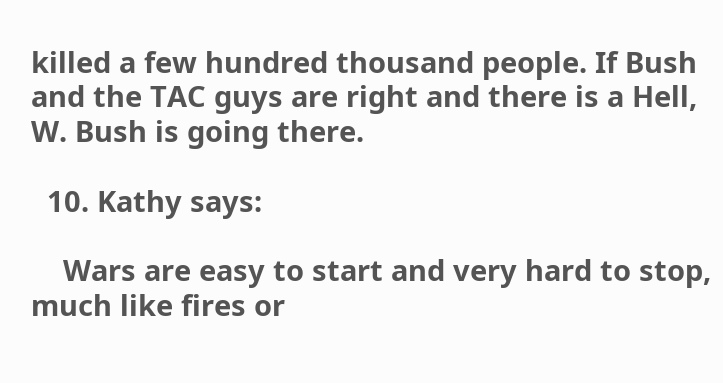killed a few hundred thousand people. If Bush and the TAC guys are right and there is a Hell, W. Bush is going there.

  10. Kathy says:

    Wars are easy to start and very hard to stop, much like fires or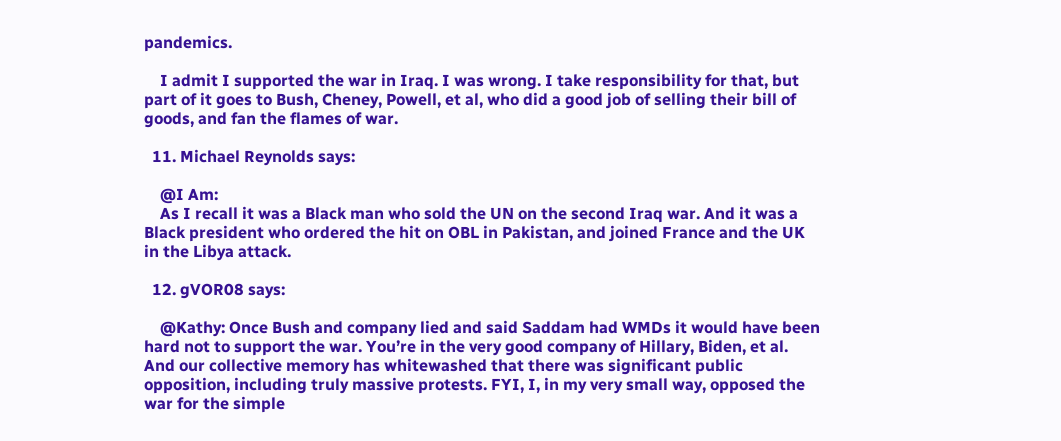pandemics.

    I admit I supported the war in Iraq. I was wrong. I take responsibility for that, but part of it goes to Bush, Cheney, Powell, et al, who did a good job of selling their bill of goods, and fan the flames of war.

  11. Michael Reynolds says:

    @I Am:
    As I recall it was a Black man who sold the UN on the second Iraq war. And it was a Black president who ordered the hit on OBL in Pakistan, and joined France and the UK in the Libya attack.

  12. gVOR08 says:

    @Kathy: Once Bush and company lied and said Saddam had WMDs it would have been hard not to support the war. You’re in the very good company of Hillary, Biden, et al. And our collective memory has whitewashed that there was significant public opposition, including truly massive protests. FYI, I, in my very small way, opposed the war for the simple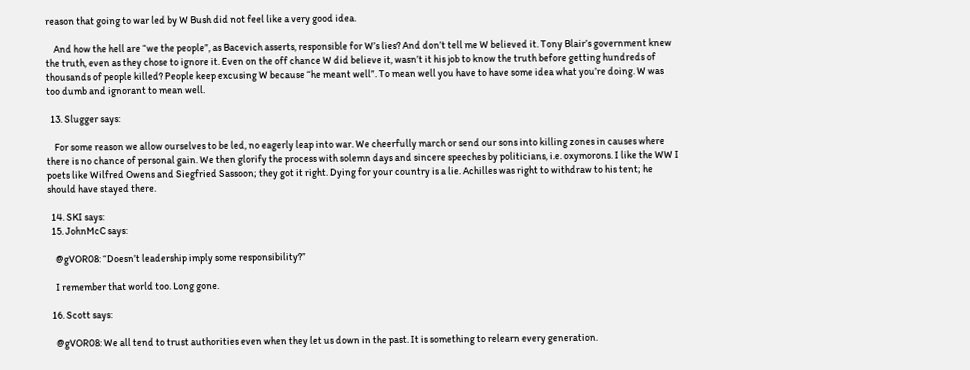reason that going to war led by W Bush did not feel like a very good idea.

    And how the hell are “we the people”, as Bacevich asserts, responsible for W’s lies? And don’t tell me W believed it. Tony Blair’s government knew the truth, even as they chose to ignore it. Even on the off chance W did believe it, wasn’t it his job to know the truth before getting hundreds of thousands of people killed? People keep excusing W because “he meant well”. To mean well you have to have some idea what you’re doing. W was too dumb and ignorant to mean well.

  13. Slugger says:

    For some reason we allow ourselves to be led, no eagerly leap into war. We cheerfully march or send our sons into killing zones in causes where there is no chance of personal gain. We then glorify the process with solemn days and sincere speeches by politicians, i.e. oxymorons. I like the WW I poets like Wilfred Owens and Siegfried Sassoon; they got it right. Dying for your country is a lie. Achilles was right to withdraw to his tent; he should have stayed there.

  14. SKI says:
  15. JohnMcC says:

    @gVOR08: “Doesn’t leadership imply some responsibility?”

    I remember that world too. Long gone.

  16. Scott says:

    @gVOR08: We all tend to trust authorities even when they let us down in the past. It is something to relearn every generation.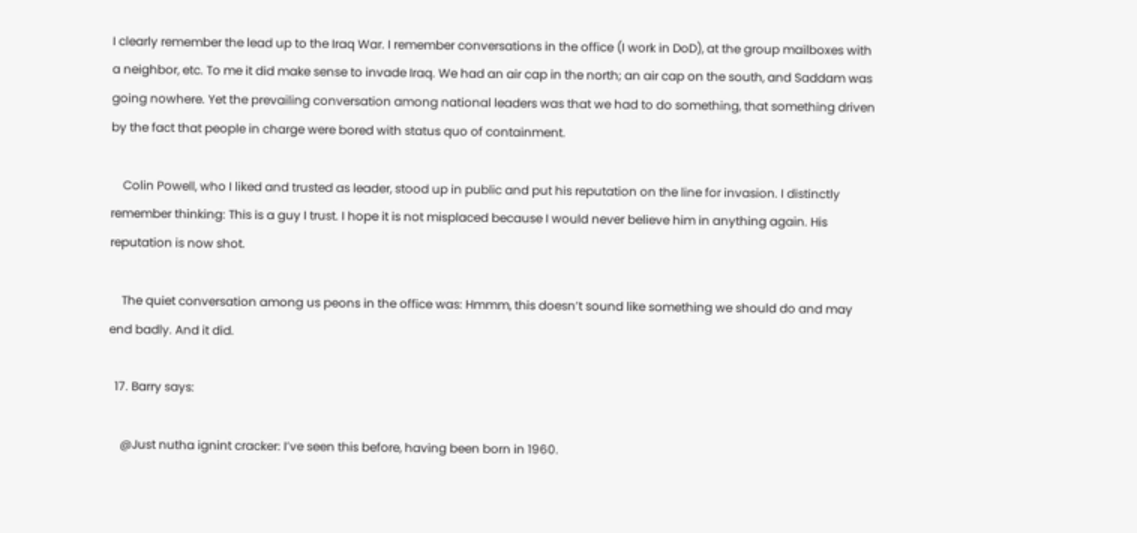I clearly remember the lead up to the Iraq War. I remember conversations in the office (I work in DoD), at the group mailboxes with a neighbor, etc. To me it did make sense to invade Iraq. We had an air cap in the north; an air cap on the south, and Saddam was going nowhere. Yet the prevailing conversation among national leaders was that we had to do something, that something driven by the fact that people in charge were bored with status quo of containment.

    Colin Powell, who I liked and trusted as leader, stood up in public and put his reputation on the line for invasion. I distinctly remember thinking: This is a guy I trust. I hope it is not misplaced because I would never believe him in anything again. His reputation is now shot.

    The quiet conversation among us peons in the office was: Hmmm, this doesn’t sound like something we should do and may end badly. And it did.

  17. Barry says:

    @Just nutha ignint cracker: I’ve seen this before, having been born in 1960.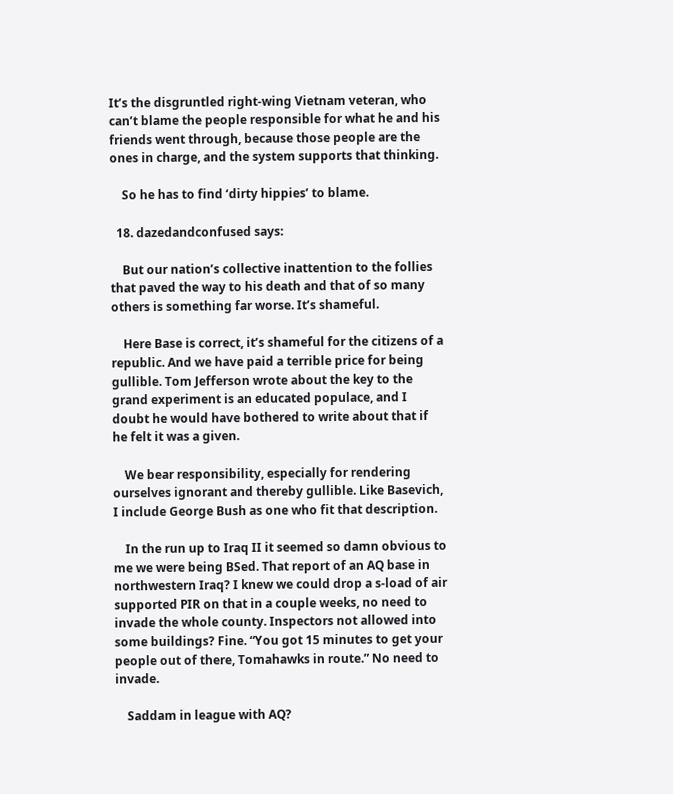It’s the disgruntled right-wing Vietnam veteran, who can’t blame the people responsible for what he and his friends went through, because those people are the ones in charge, and the system supports that thinking.

    So he has to find ‘dirty hippies’ to blame.

  18. dazedandconfused says:

    But our nation’s collective inattention to the follies that paved the way to his death and that of so many others is something far worse. It’s shameful.

    Here Base is correct, it’s shameful for the citizens of a republic. And we have paid a terrible price for being gullible. Tom Jefferson wrote about the key to the grand experiment is an educated populace, and I doubt he would have bothered to write about that if he felt it was a given.

    We bear responsibility, especially for rendering ourselves ignorant and thereby gullible. Like Basevich, I include George Bush as one who fit that description.

    In the run up to Iraq II it seemed so damn obvious to me we were being BSed. That report of an AQ base in northwestern Iraq? I knew we could drop a s-load of air supported PIR on that in a couple weeks, no need to invade the whole county. Inspectors not allowed into some buildings? Fine. “You got 15 minutes to get your people out of there, Tomahawks in route.” No need to invade.

    Saddam in league with AQ?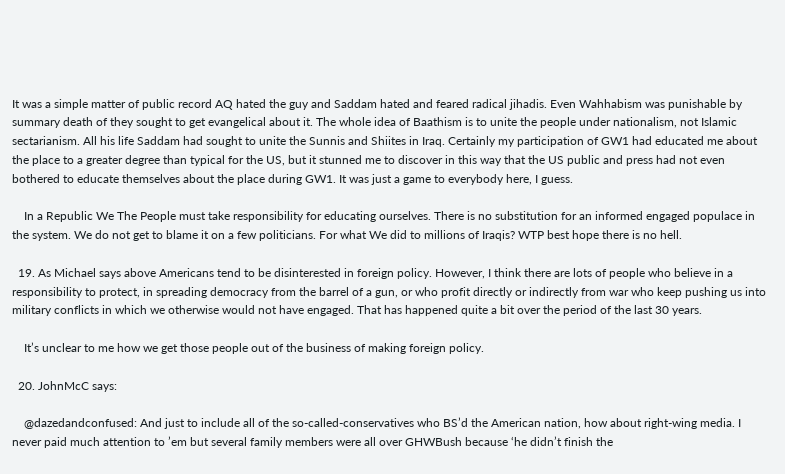It was a simple matter of public record AQ hated the guy and Saddam hated and feared radical jihadis. Even Wahhabism was punishable by summary death of they sought to get evangelical about it. The whole idea of Baathism is to unite the people under nationalism, not Islamic sectarianism. All his life Saddam had sought to unite the Sunnis and Shiites in Iraq. Certainly my participation of GW1 had educated me about the place to a greater degree than typical for the US, but it stunned me to discover in this way that the US public and press had not even bothered to educate themselves about the place during GW1. It was just a game to everybody here, I guess.

    In a Republic We The People must take responsibility for educating ourselves. There is no substitution for an informed engaged populace in the system. We do not get to blame it on a few politicians. For what We did to millions of Iraqis? WTP best hope there is no hell.

  19. As Michael says above Americans tend to be disinterested in foreign policy. However, I think there are lots of people who believe in a responsibility to protect, in spreading democracy from the barrel of a gun, or who profit directly or indirectly from war who keep pushing us into military conflicts in which we otherwise would not have engaged. That has happened quite a bit over the period of the last 30 years.

    It’s unclear to me how we get those people out of the business of making foreign policy.

  20. JohnMcC says:

    @dazedandconfused: And just to include all of the so-called-conservatives who BS’d the American nation, how about right-wing media. I never paid much attention to ’em but several family members were all over GHWBush because ‘he didn’t finish the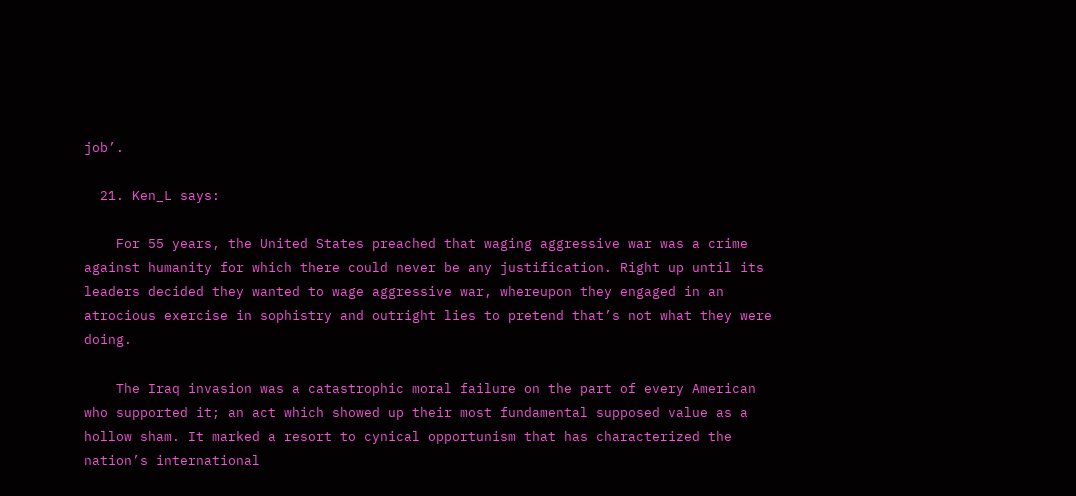job’.

  21. Ken_L says:

    For 55 years, the United States preached that waging aggressive war was a crime against humanity for which there could never be any justification. Right up until its leaders decided they wanted to wage aggressive war, whereupon they engaged in an atrocious exercise in sophistry and outright lies to pretend that’s not what they were doing.

    The Iraq invasion was a catastrophic moral failure on the part of every American who supported it; an act which showed up their most fundamental supposed value as a hollow sham. It marked a resort to cynical opportunism that has characterized the nation’s international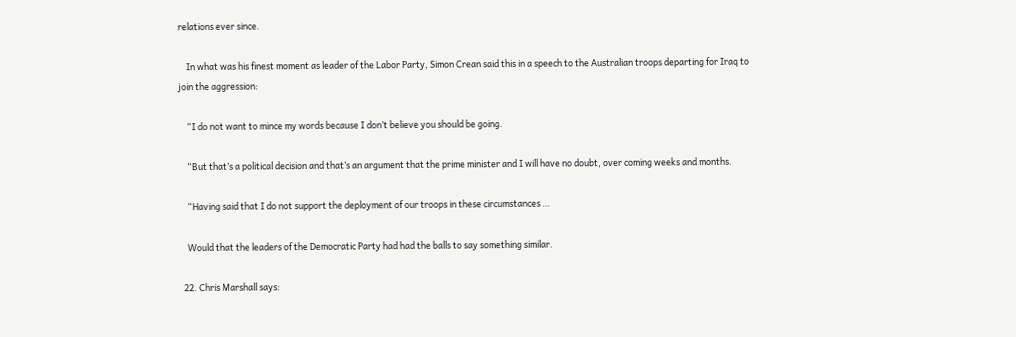relations ever since.

    In what was his finest moment as leader of the Labor Party, Simon Crean said this in a speech to the Australian troops departing for Iraq to join the aggression:

    “I do not want to mince my words because I don’t believe you should be going.

    “But that’s a political decision and that’s an argument that the prime minister and I will have no doubt, over coming weeks and months.

    “Having said that I do not support the deployment of our troops in these circumstances …

    Would that the leaders of the Democratic Party had had the balls to say something similar.

  22. Chris Marshall says: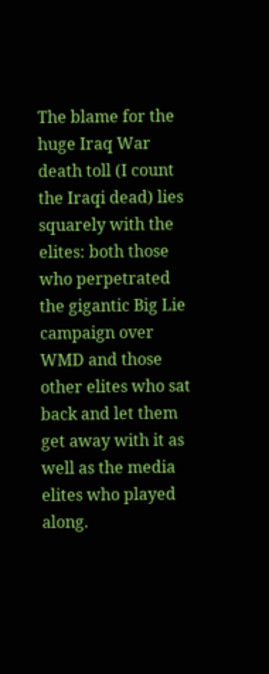The blame for the huge Iraq War death toll (I count the Iraqi dead) lies squarely with the elites: both those who perpetrated the gigantic Big Lie campaign over WMD and those other elites who sat back and let them get away with it as well as the media elites who played along.